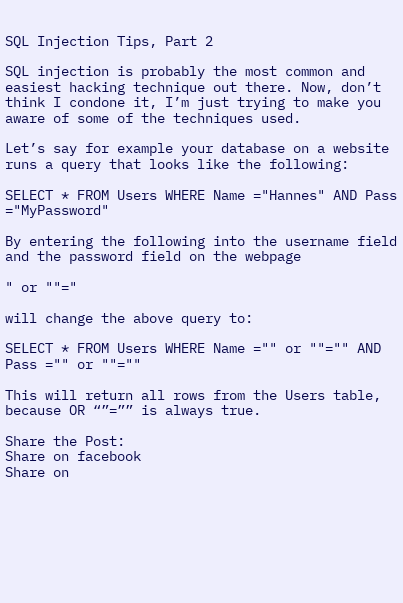SQL Injection Tips, Part 2

SQL injection is probably the most common and easiest hacking technique out there. Now, don’t think I condone it, I’m just trying to make you aware of some of the techniques used.

Let’s say for example your database on a website runs a query that looks like the following:

SELECT * FROM Users WHERE Name ="Hannes" AND Pass ="MyPassword"

By entering the following into the username field and the password field on the webpage

" or ""="

will change the above query to:

SELECT * FROM Users WHERE Name ="" or ""="" AND Pass ="" or ""=""

This will return all rows from the Users table, because OR “”=”” is always true.

Share the Post:
Share on facebook
Share on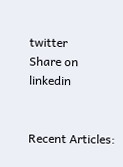twitter
Share on linkedin


Recent Articles: